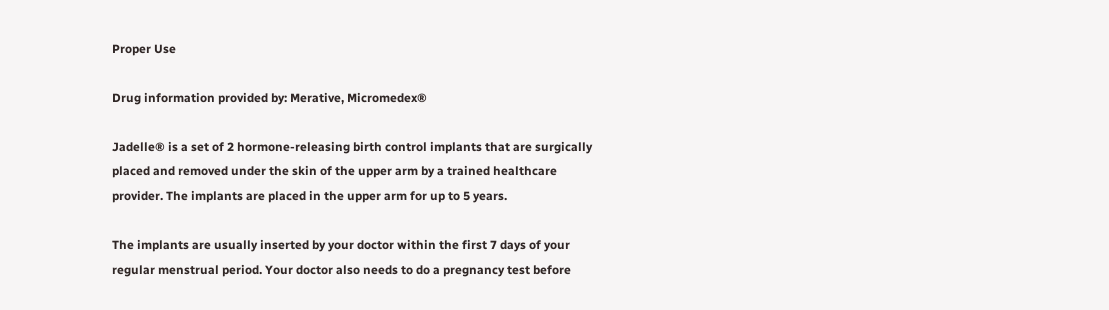Proper Use

Drug information provided by: Merative, Micromedex®

Jadelle® is a set of 2 hormone-releasing birth control implants that are surgically placed and removed under the skin of the upper arm by a trained healthcare provider. The implants are placed in the upper arm for up to 5 years.

The implants are usually inserted by your doctor within the first 7 days of your regular menstrual period. Your doctor also needs to do a pregnancy test before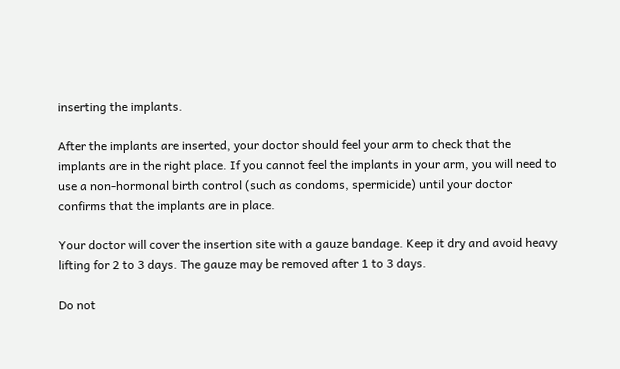inserting the implants.

After the implants are inserted, your doctor should feel your arm to check that the implants are in the right place. If you cannot feel the implants in your arm, you will need to use a non-hormonal birth control (such as condoms, spermicide) until your doctor confirms that the implants are in place.

Your doctor will cover the insertion site with a gauze bandage. Keep it dry and avoid heavy lifting for 2 to 3 days. The gauze may be removed after 1 to 3 days.

Do not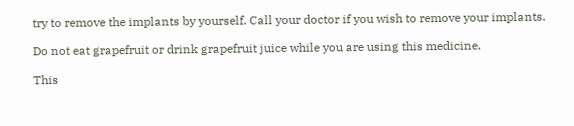try to remove the implants by yourself. Call your doctor if you wish to remove your implants.

Do not eat grapefruit or drink grapefruit juice while you are using this medicine.

This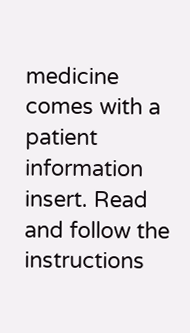medicine comes with a patient information insert. Read and follow the instructions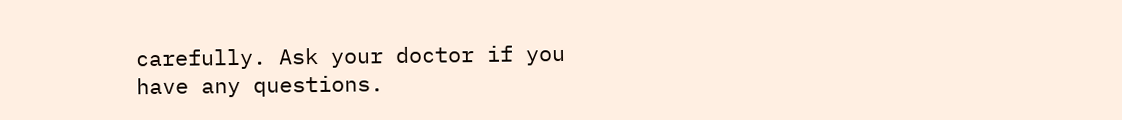carefully. Ask your doctor if you have any questions.